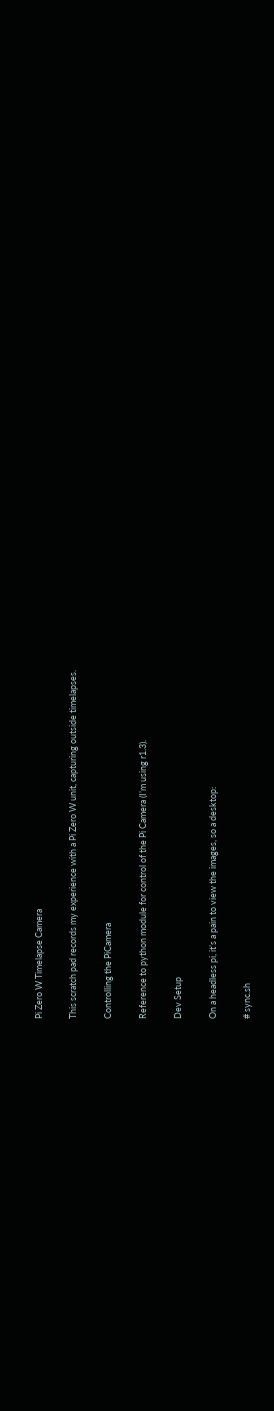Pi Zero W Timelapse Camera

This scratch pad records my experience with a Pi Zero W unit, capturing outside timelapses.

Controlling the PiCamera

Reference to python module for control of the Pi Camera (I’m using r1.3).

Dev Setup

On a headless pi, it’s a pain to view the images, so a desktop:

# sync.sh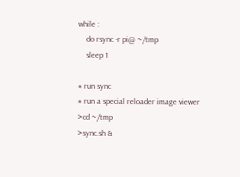while :
    do rsync -r pi@ ~/tmp
    sleep 1

# run sync
# run a special reloader image viewer
>cd ~/tmp
>sync.sh &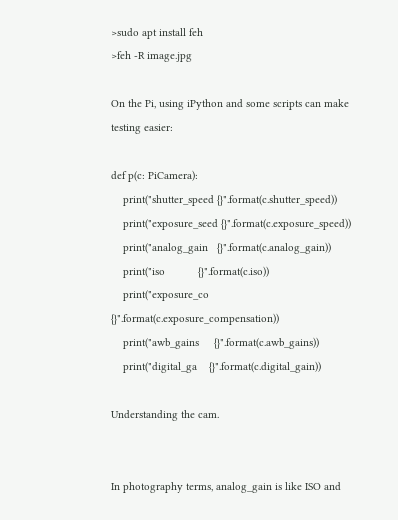>sudo apt install feh
>feh -R image.jpg

On the Pi, using iPython and some scripts can make testing easier:

def p(c: PiCamera):
    print("shutter_speed {}".format(c.shutter_speed))
    print("exposure_seed {}".format(c.exposure_speed))
    print("analog_gain   {}".format(c.analog_gain))
    print("iso           {}".format(c.iso))
    print("exposure_co   {}".format(c.exposure_compensation))
    print("awb_gains     {}".format(c.awb_gains))
    print("digital_ga    {}".format(c.digital_gain))

Understanding the cam.


In photography terms, analog_gain is like ISO and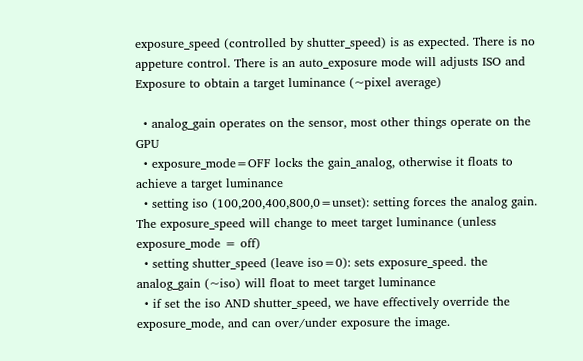exposure_speed (controlled by shutter_speed) is as expected. There is no appeture control. There is an auto_exposure mode will adjusts ISO and Exposure to obtain a target luminance (~pixel average)

  • analog_gain operates on the sensor, most other things operate on the GPU
  • exposure_mode=OFF locks the gain_analog, otherwise it floats to achieve a target luminance
  • setting iso (100,200,400,800,0=unset): setting forces the analog gain. The exposure_speed will change to meet target luminance (unless exposure_mode = off)
  • setting shutter_speed (leave iso=0): sets exposure_speed. the analog_gain (~iso) will float to meet target luminance
  • if set the iso AND shutter_speed, we have effectively override the exposure_mode, and can over/under exposure the image.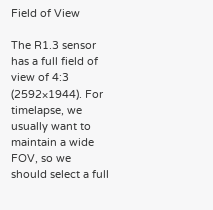Field of View

The R1.3 sensor has a full field of view of 4:3 (2592×1944). For timelapse, we usually want to maintain a wide FOV, so we should select a full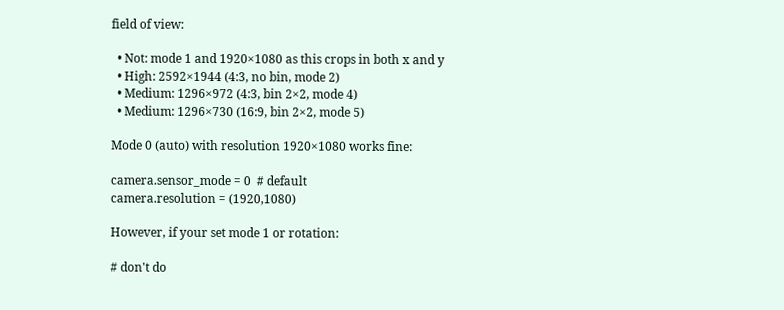field of view:

  • Not: mode 1 and 1920×1080 as this crops in both x and y
  • High: 2592×1944 (4:3, no bin, mode 2)
  • Medium: 1296×972 (4:3, bin 2×2, mode 4)
  • Medium: 1296×730 (16:9, bin 2×2, mode 5)

Mode 0 (auto) with resolution 1920×1080 works fine:

camera.sensor_mode = 0  # default
camera.resolution = (1920,1080)

However, if your set mode 1 or rotation:

# don't do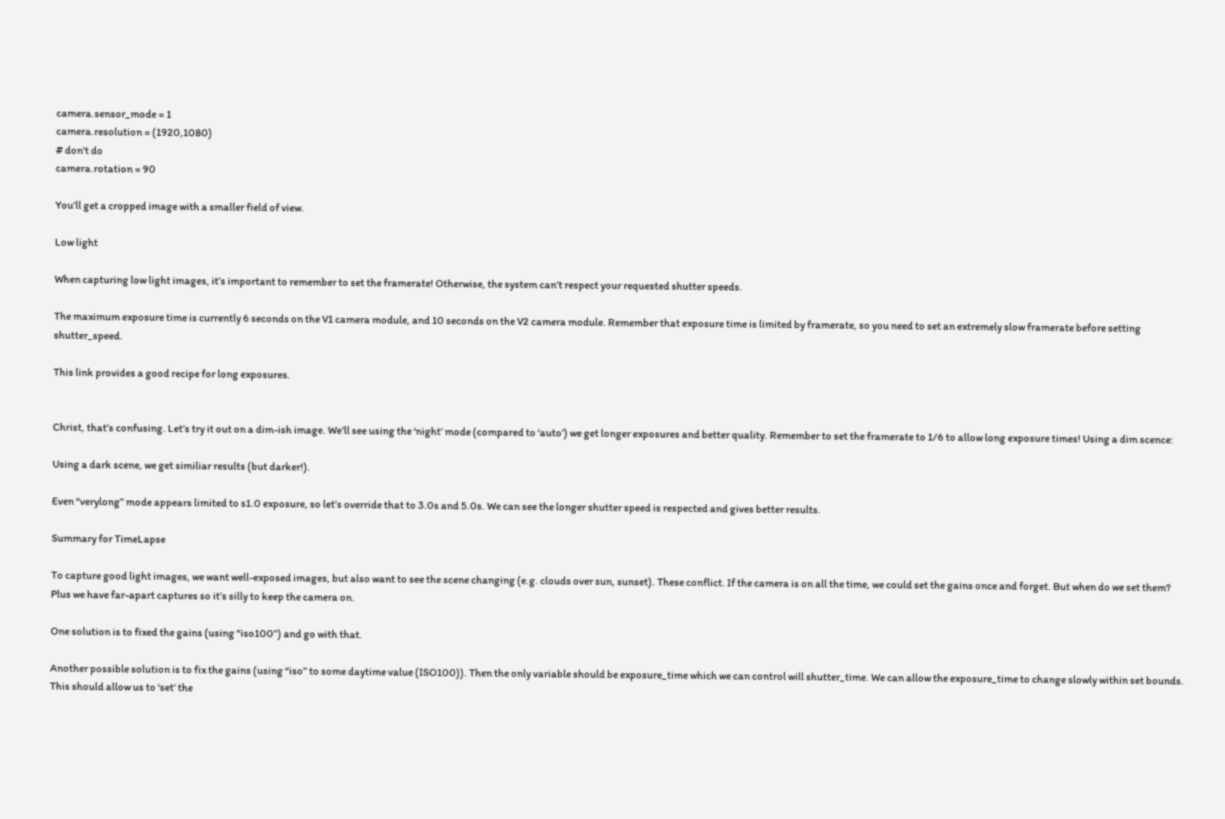camera.sensor_mode = 1
camera.resolution = (1920,1080)
# don't do
camera.rotation = 90

You’ll get a cropped image with a smaller field of view.

Low light

When capturing low light images, it’s important to remember to set the framerate! Otherwise, the system can’t respect your requested shutter speeds.

The maximum exposure time is currently 6 seconds on the V1 camera module, and 10 seconds on the V2 camera module. Remember that exposure time is limited by framerate, so you need to set an extremely slow framerate before setting shutter_speed.

This link provides a good recipe for long exposures.


Christ, that’s confusing. Let’s try it out on a dim-ish image. We’ll see using the ‘night’ mode (compared to ‘auto’) we get longer exposures and better quality. Remember to set the framerate to 1/6 to allow long exposure times! Using a dim scence:

Using a dark scene, we get similiar results (but darker!).

Even “verylong” mode appears limited to s1.0 exposure, so let’s override that to 3.0s and 5.0s. We can see the longer shutter speed is respected and gives better results.

Summary for TimeLapse

To capture good light images, we want well-exposed images, but also want to see the scene changing (e.g. clouds over sun, sunset). These conflict. If the camera is on all the time, we could set the gains once and forget. But when do we set them? Plus we have far-apart captures so it’s silly to keep the camera on.

One solution is to fixed the gains (using “iso100”) and go with that.

Another possible solution is to fix the gains (using “iso” to some daytime value (ISO100)). Then the only variable should be exposure_time which we can control will shutter_time. We can allow the exposure_time to change slowly within set bounds. This should allow us to ‘set’ the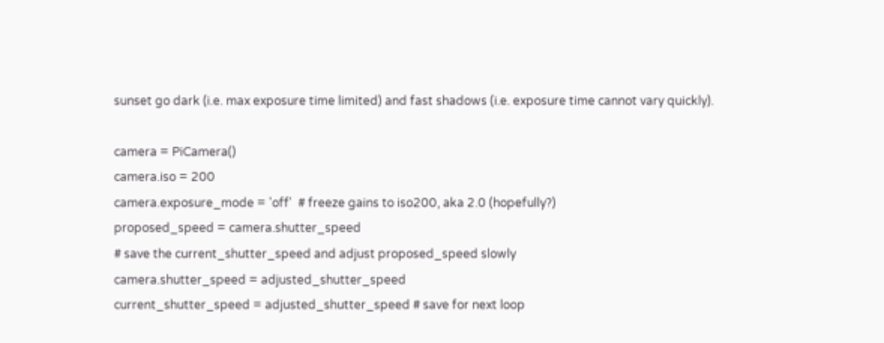sunset go dark (i.e. max exposure time limited) and fast shadows (i.e. exposure time cannot vary quickly).

camera = PiCamera()
camera.iso = 200
camera.exposure_mode = 'off'  # freeze gains to iso200, aka 2.0 (hopefully?)
proposed_speed = camera.shutter_speed
# save the current_shutter_speed and adjust proposed_speed slowly
camera.shutter_speed = adjusted_shutter_speed
current_shutter_speed = adjusted_shutter_speed # save for next loop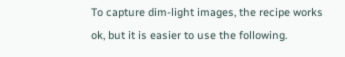To capture dim-light images, the recipe works ok, but it is easier to use the following.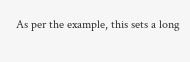As per the example, this sets a long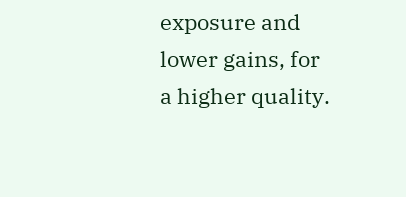exposure and lower gains, for a higher quality.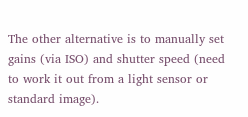The other alternative is to manually set gains (via ISO) and shutter speed (need to work it out from a light sensor or standard image).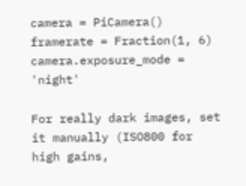camera = PiCamera()
framerate = Fraction(1, 6)
camera.exposure_mode = 'night'

For really dark images, set it manually (ISO800 for high gains,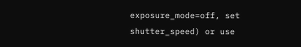exposure_mode=off, set shutter_speed) or use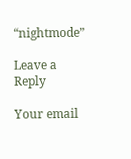“nightmode”

Leave a Reply

Your email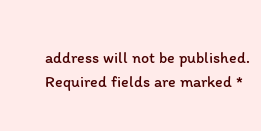address will not be published. Required fields are marked *